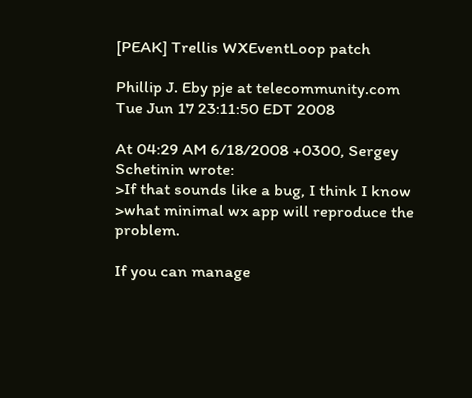[PEAK] Trellis WXEventLoop patch

Phillip J. Eby pje at telecommunity.com
Tue Jun 17 23:11:50 EDT 2008

At 04:29 AM 6/18/2008 +0300, Sergey Schetinin wrote:
>If that sounds like a bug, I think I know
>what minimal wx app will reproduce the problem.

If you can manage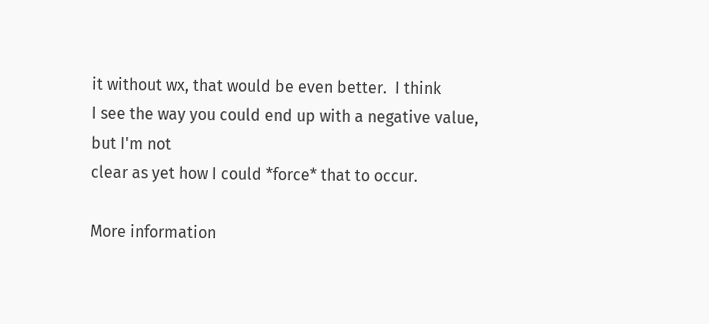it without wx, that would be even better.  I think
I see the way you could end up with a negative value, but I'm not
clear as yet how I could *force* that to occur.

More information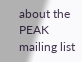about the PEAK mailing list